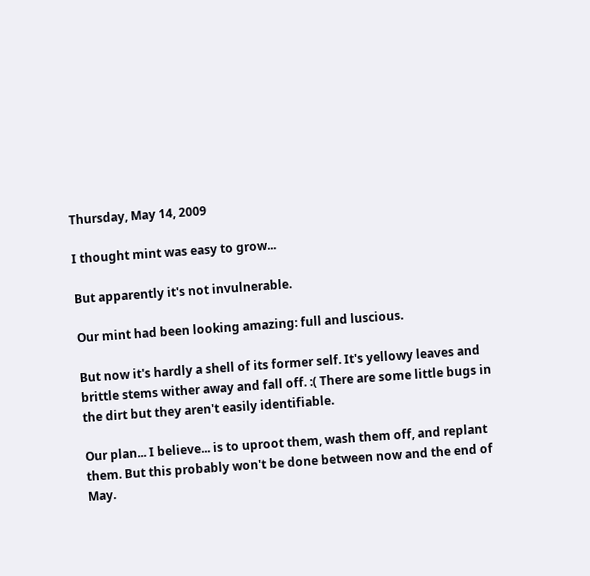Thursday, May 14, 2009

I thought mint was easy to grow...

But apparently it's not invulnerable.

Our mint had been looking amazing: full and luscious.

But now it's hardly a shell of its former self. It's yellowy leaves and brittle stems wither away and fall off. :( There are some little bugs in the dirt but they aren't easily identifiable.

Our plan... I believe... is to uproot them, wash them off, and replant them. But this probably won't be done between now and the end of May.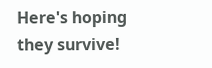Here's hoping they survive!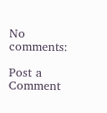No comments:

Post a Comment